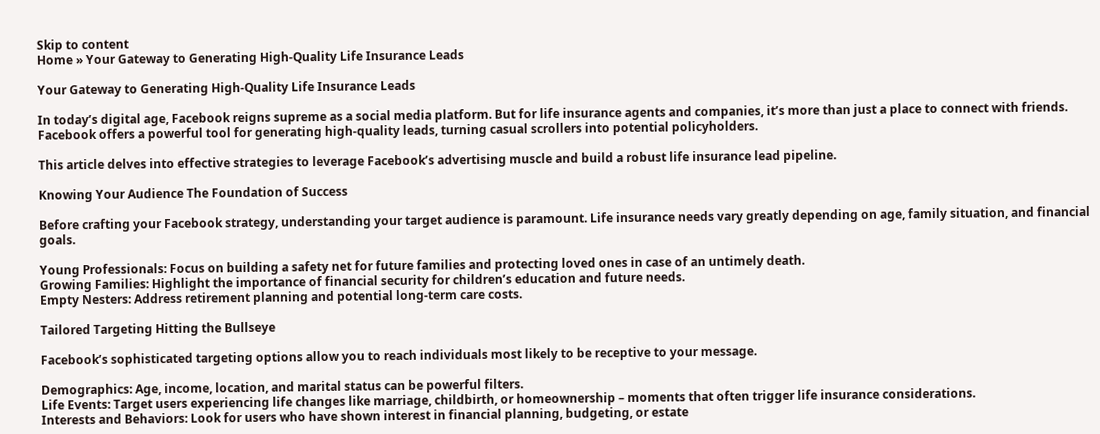Skip to content
Home » Your Gateway to Generating High-Quality Life Insurance Leads

Your Gateway to Generating High-Quality Life Insurance Leads

In today’s digital age, Facebook reigns supreme as a social media platform. But for life insurance agents and companies, it’s more than just a place to connect with friends. Facebook offers a powerful tool for generating high-quality leads, turning casual scrollers into potential policyholders.

This article delves into effective strategies to leverage Facebook’s advertising muscle and build a robust life insurance lead pipeline.

Knowing Your Audience The Foundation of Success

Before crafting your Facebook strategy, understanding your target audience is paramount. Life insurance needs vary greatly depending on age, family situation, and financial goals.

Young Professionals: Focus on building a safety net for future families and protecting loved ones in case of an untimely death.
Growing Families: Highlight the importance of financial security for children’s education and future needs.
Empty Nesters: Address retirement planning and potential long-term care costs.

Tailored Targeting Hitting the Bullseye

Facebook’s sophisticated targeting options allow you to reach individuals most likely to be receptive to your message.

Demographics: Age, income, location, and marital status can be powerful filters.
Life Events: Target users experiencing life changes like marriage, childbirth, or homeownership – moments that often trigger life insurance considerations.
Interests and Behaviors: Look for users who have shown interest in financial planning, budgeting, or estate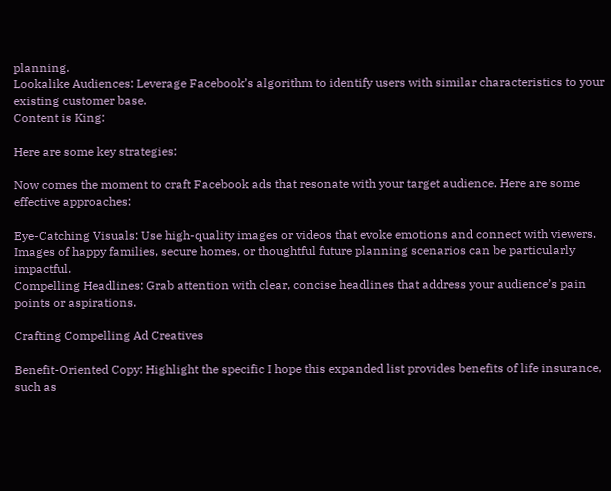planning.
Lookalike Audiences: Leverage Facebook’s algorithm to identify users with similar characteristics to your existing customer base.
Content is King:

Here are some key strategies:

Now comes the moment to craft Facebook ads that resonate with your target audience. Here are some effective approaches:

Eye-Catching Visuals: Use high-quality images or videos that evoke emotions and connect with viewers. Images of happy families, secure homes, or thoughtful future planning scenarios can be particularly impactful.
Compelling Headlines: Grab attention with clear, concise headlines that address your audience’s pain points or aspirations.

Crafting Compelling Ad Creatives

Benefit-Oriented Copy: Highlight the specific I hope this expanded list provides benefits of life insurance, such as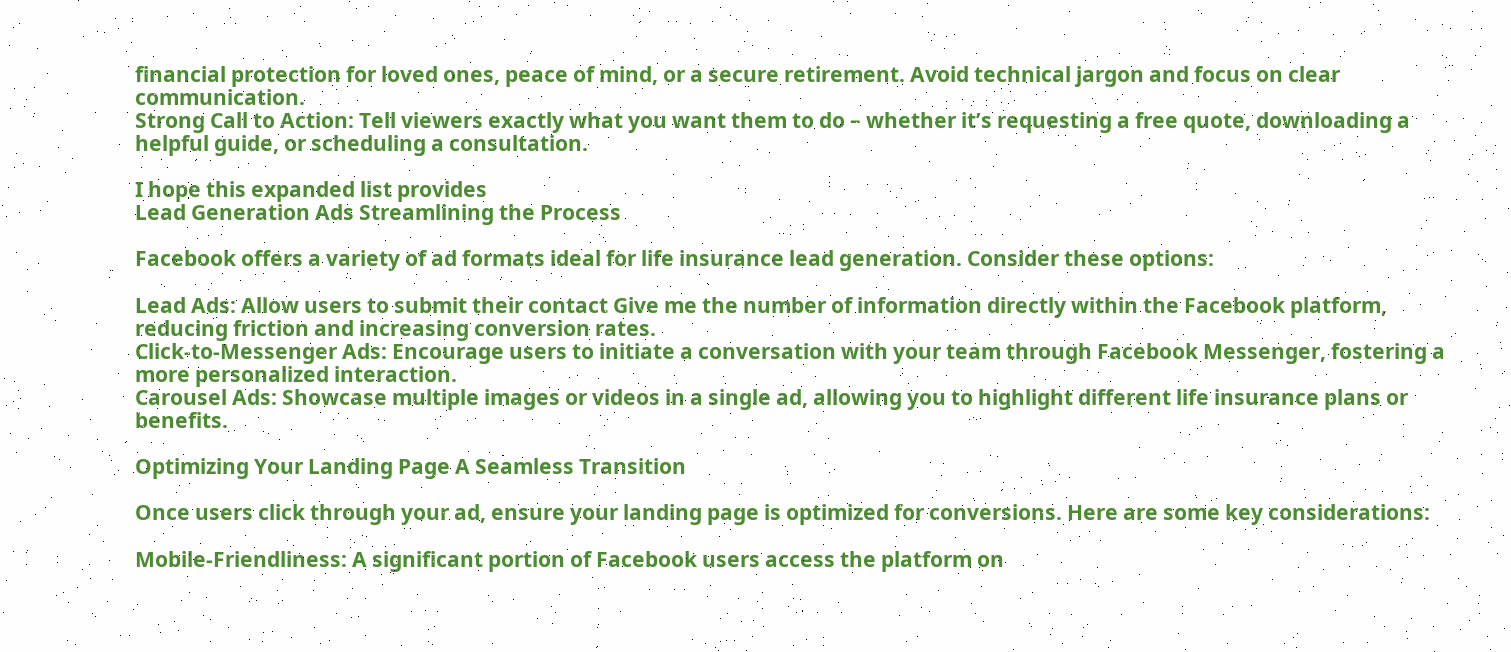financial protection for loved ones, peace of mind, or a secure retirement. Avoid technical jargon and focus on clear communication.
Strong Call to Action: Tell viewers exactly what you want them to do – whether it’s requesting a free quote, downloading a helpful guide, or scheduling a consultation.

I hope this expanded list provides
Lead Generation Ads Streamlining the Process

Facebook offers a variety of ad formats ideal for life insurance lead generation. Consider these options:

Lead Ads: Allow users to submit their contact Give me the number of information directly within the Facebook platform, reducing friction and increasing conversion rates.
Click-to-Messenger Ads: Encourage users to initiate a conversation with your team through Facebook Messenger, fostering a more personalized interaction.
Carousel Ads: Showcase multiple images or videos in a single ad, allowing you to highlight different life insurance plans or benefits.

Optimizing Your Landing Page A Seamless Transition

Once users click through your ad, ensure your landing page is optimized for conversions. Here are some key considerations:

Mobile-Friendliness: A significant portion of Facebook users access the platform on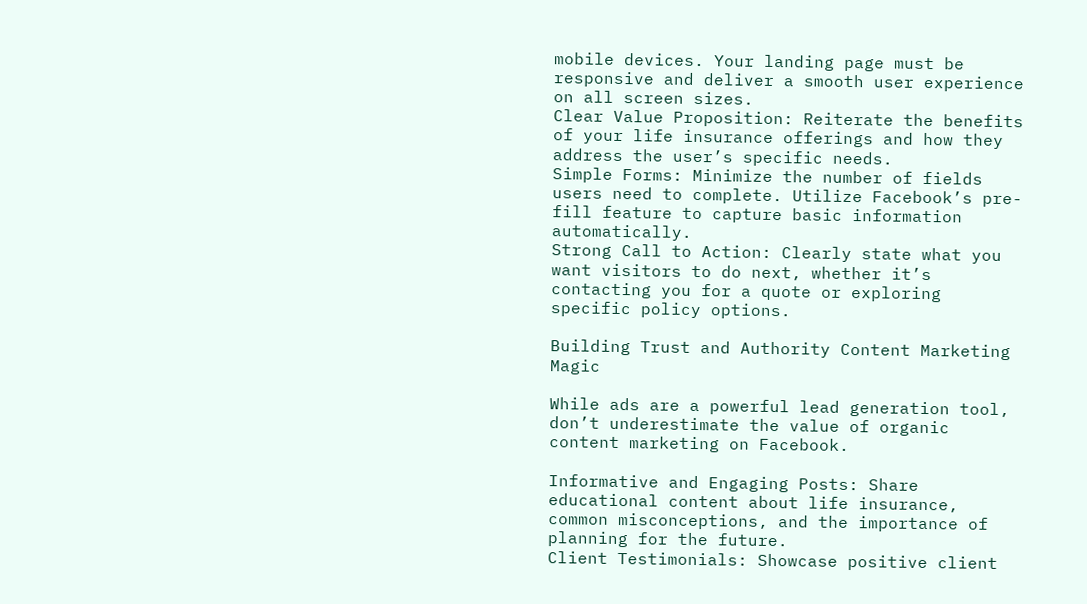mobile devices. Your landing page must be responsive and deliver a smooth user experience on all screen sizes.
Clear Value Proposition: Reiterate the benefits of your life insurance offerings and how they address the user’s specific needs.
Simple Forms: Minimize the number of fields users need to complete. Utilize Facebook’s pre-fill feature to capture basic information automatically.
Strong Call to Action: Clearly state what you want visitors to do next, whether it’s contacting you for a quote or exploring specific policy options.

Building Trust and Authority Content Marketing Magic

While ads are a powerful lead generation tool, don’t underestimate the value of organic content marketing on Facebook.

Informative and Engaging Posts: Share educational content about life insurance, common misconceptions, and the importance of planning for the future.
Client Testimonials: Showcase positive client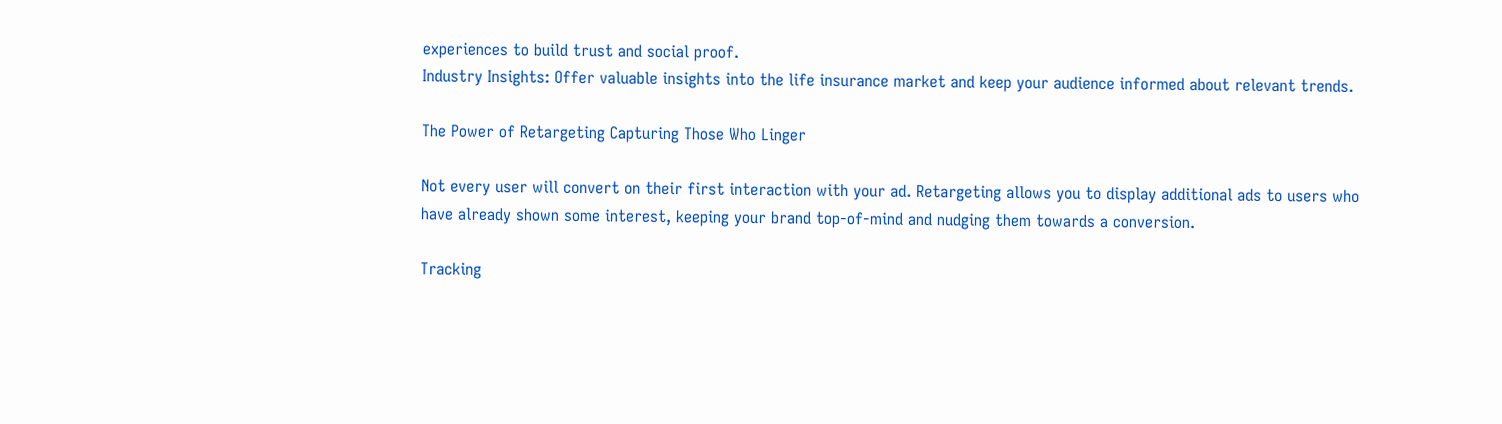experiences to build trust and social proof.
Industry Insights: Offer valuable insights into the life insurance market and keep your audience informed about relevant trends.

The Power of Retargeting Capturing Those Who Linger

Not every user will convert on their first interaction with your ad. Retargeting allows you to display additional ads to users who have already shown some interest, keeping your brand top-of-mind and nudging them towards a conversion.

Tracking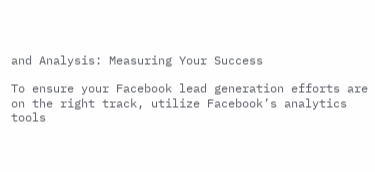and Analysis: Measuring Your Success

To ensure your Facebook lead generation efforts are on the right track, utilize Facebook’s analytics tools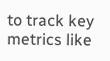to track key metrics like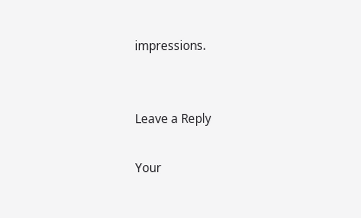impressions.


Leave a Reply

Your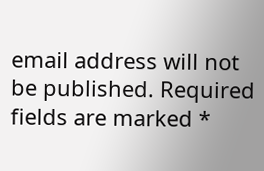email address will not be published. Required fields are marked *